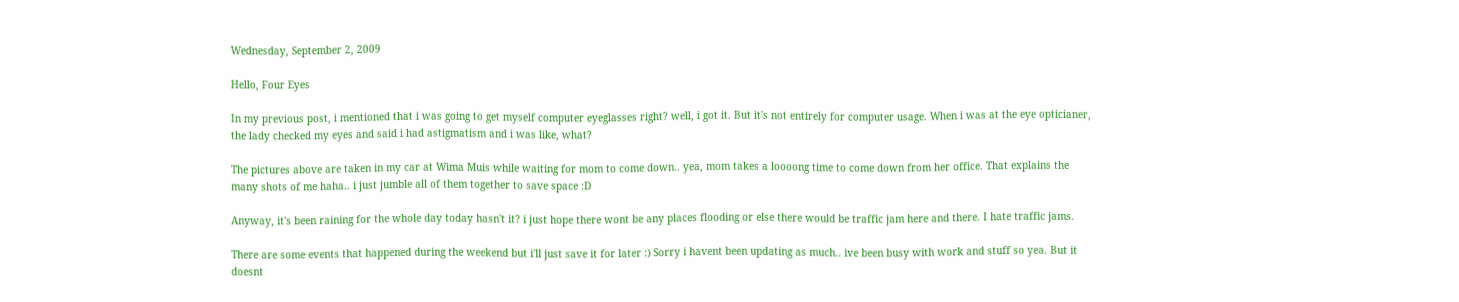Wednesday, September 2, 2009

Hello, Four Eyes

In my previous post, i mentioned that i was going to get myself computer eyeglasses right? well, i got it. But it's not entirely for computer usage. When i was at the eye opticianer, the lady checked my eyes and said i had astigmatism and i was like, what?

The pictures above are taken in my car at Wima Muis while waiting for mom to come down.. yea, mom takes a loooong time to come down from her office. That explains the many shots of me haha.. i just jumble all of them together to save space :D

Anyway, it's been raining for the whole day today hasn't it? i just hope there wont be any places flooding or else there would be traffic jam here and there. I hate traffic jams.

There are some events that happened during the weekend but i'll just save it for later :) Sorry i havent been updating as much.. ive been busy with work and stuff so yea. But it doesnt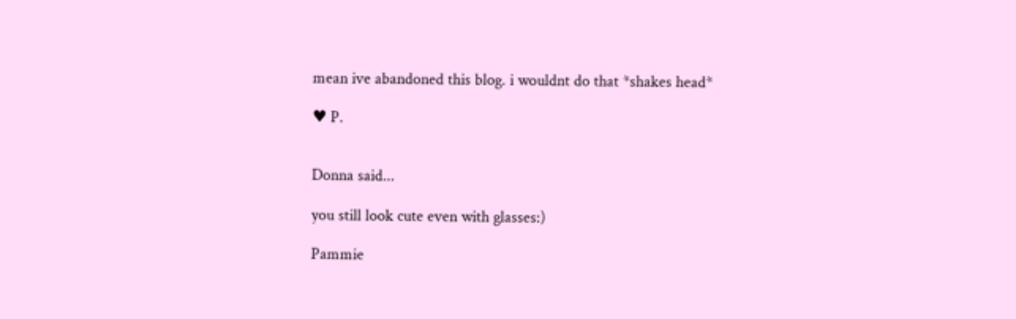mean ive abandoned this blog. i wouldnt do that *shakes head*

♥ P.


Donna said...

you still look cute even with glasses:)

Pammie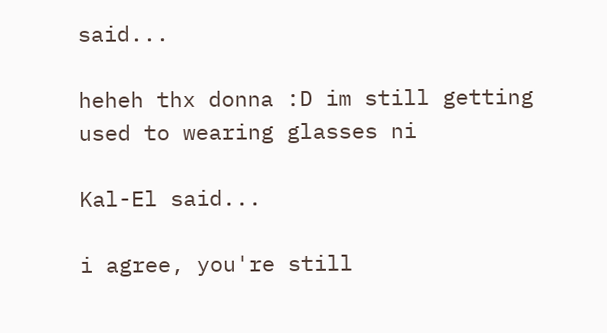said...

heheh thx donna :D im still getting used to wearing glasses ni

Kal-El said...

i agree, you're still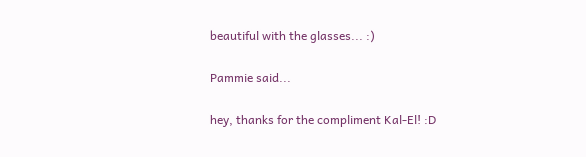beautiful with the glasses... :)

Pammie said...

hey, thanks for the compliment Kal-El! :D